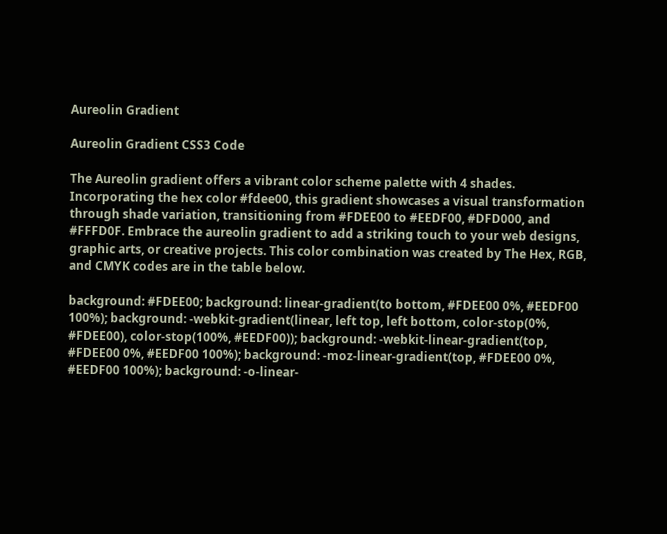Aureolin Gradient

Aureolin Gradient CSS3 Code

The Aureolin gradient offers a vibrant color scheme palette with 4 shades. Incorporating the hex color #fdee00, this gradient showcases a visual transformation through shade variation, transitioning from #FDEE00 to #EEDF00, #DFD000, and #FFFD0F. Embrace the aureolin gradient to add a striking touch to your web designs, graphic arts, or creative projects. This color combination was created by The Hex, RGB, and CMYK codes are in the table below.

background: #FDEE00; background: linear-gradient(to bottom, #FDEE00 0%, #EEDF00 100%); background: -webkit-gradient(linear, left top, left bottom, color-stop(0%, #FDEE00), color-stop(100%, #EEDF00)); background: -webkit-linear-gradient(top, #FDEE00 0%, #EEDF00 100%); background: -moz-linear-gradient(top, #FDEE00 0%, #EEDF00 100%); background: -o-linear-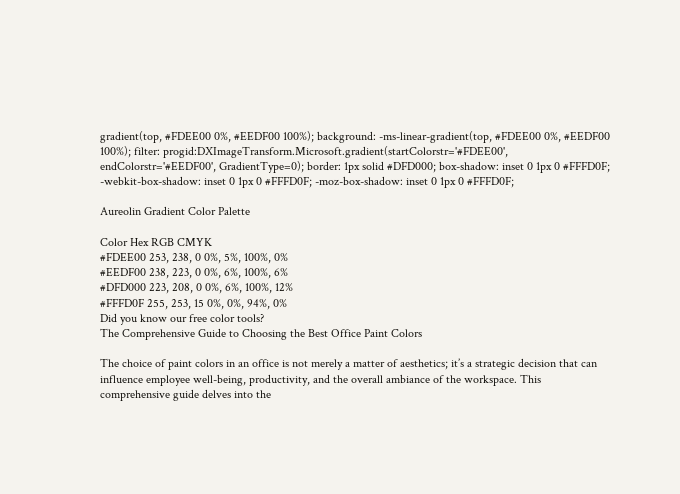gradient(top, #FDEE00 0%, #EEDF00 100%); background: -ms-linear-gradient(top, #FDEE00 0%, #EEDF00 100%); filter: progid:DXImageTransform.Microsoft.gradient(startColorstr='#FDEE00', endColorstr='#EEDF00', GradientType=0); border: 1px solid #DFD000; box-shadow: inset 0 1px 0 #FFFD0F; -webkit-box-shadow: inset 0 1px 0 #FFFD0F; -moz-box-shadow: inset 0 1px 0 #FFFD0F;

Aureolin Gradient Color Palette

Color Hex RGB CMYK
#FDEE00 253, 238, 0 0%, 5%, 100%, 0%
#EEDF00 238, 223, 0 0%, 6%, 100%, 6%
#DFD000 223, 208, 0 0%, 6%, 100%, 12%
#FFFD0F 255, 253, 15 0%, 0%, 94%, 0%
Did you know our free color tools?
The Comprehensive Guide to Choosing the Best Office Paint Colors

The choice of paint colors in an office is not merely a matter of aesthetics; it’s a strategic decision that can influence employee well-being, productivity, and the overall ambiance of the workspace. This comprehensive guide delves into the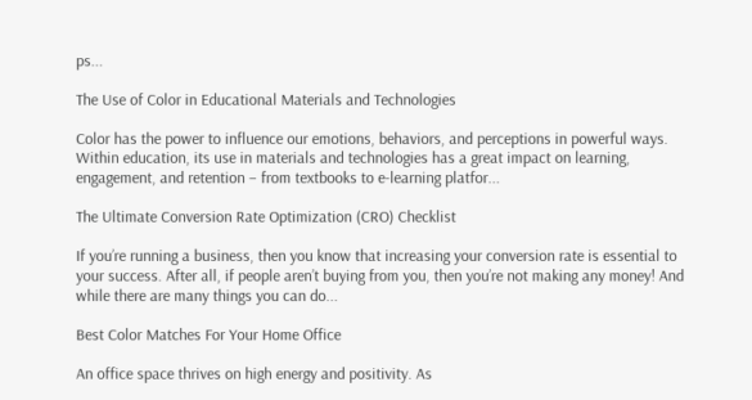ps...

The Use of Color in Educational Materials and Technologies

Color has the power to influence our emotions, behaviors, and perceptions in powerful ways. Within education, its use in materials and technologies has a great impact on learning, engagement, and retention – from textbooks to e-learning platfor...

The Ultimate Conversion Rate Optimization (CRO) Checklist

If you’re running a business, then you know that increasing your conversion rate is essential to your success. After all, if people aren’t buying from you, then you’re not making any money! And while there are many things you can do...

Best Color Matches For Your Home Office

An office space thrives on high energy and positivity. As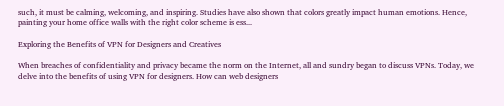such, it must be calming, welcoming, and inspiring. Studies have also shown that colors greatly impact human emotions. Hence, painting your home office walls with the right color scheme is ess...

Exploring the Benefits of VPN for Designers and Creatives

When breaches of confidentiality and privacy became the norm on the Internet, all and sundry began to discuss VPNs. Today, we delve into the benefits of using VPN for designers. How can web designers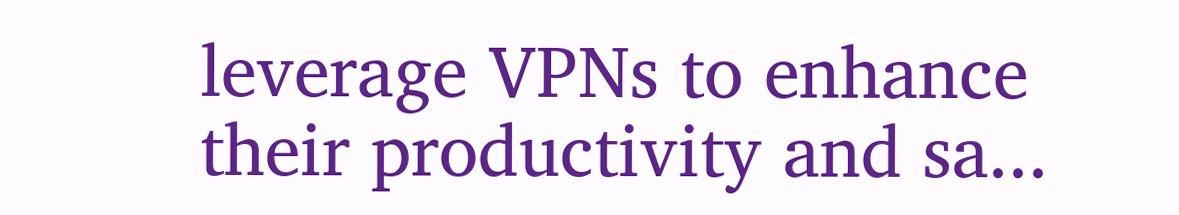leverage VPNs to enhance their productivity and sa...